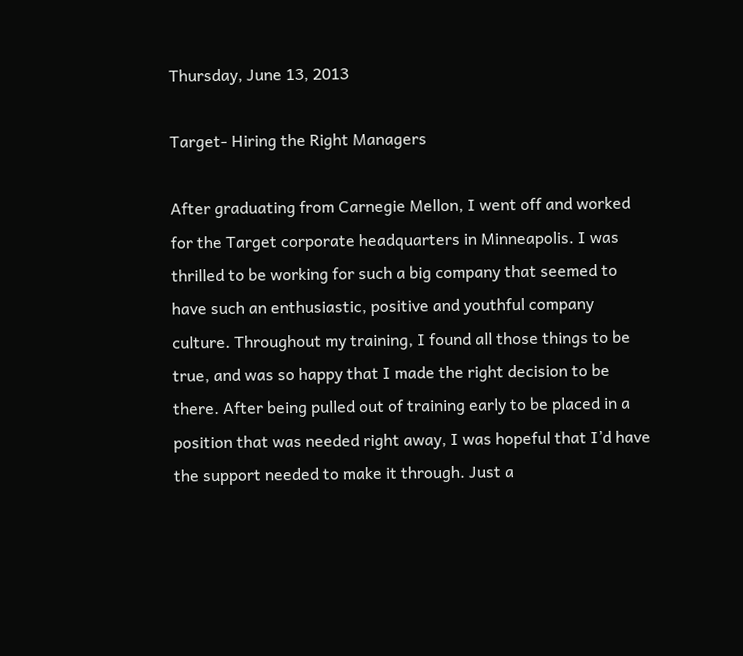Thursday, June 13, 2013

Target- Hiring the Right Managers

After graduating from Carnegie Mellon, I went off and worked for the Target corporate headquarters in Minneapolis. I was thrilled to be working for such a big company that seemed to have such an enthusiastic, positive and youthful company culture. Throughout my training, I found all those things to be true, and was so happy that I made the right decision to be there. After being pulled out of training early to be placed in a position that was needed right away, I was hopeful that I’d have the support needed to make it through. Just a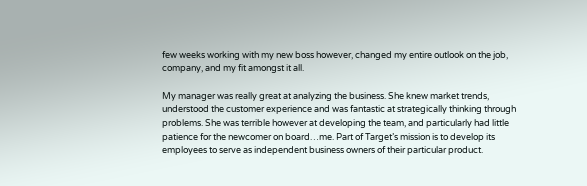few weeks working with my new boss however, changed my entire outlook on the job, company, and my fit amongst it all.

My manager was really great at analyzing the business. She knew market trends, understood the customer experience and was fantastic at strategically thinking through problems. She was terrible however at developing the team, and particularly had little patience for the newcomer on board…me. Part of Target’s mission is to develop its employees to serve as independent business owners of their particular product.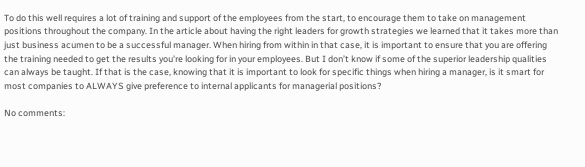To do this well requires a lot of training and support of the employees from the start, to encourage them to take on management positions throughout the company. In the article about having the right leaders for growth strategies we learned that it takes more than just business acumen to be a successful manager. When hiring from within in that case, it is important to ensure that you are offering the training needed to get the results you're looking for in your employees. But I don’t know if some of the superior leadership qualities can always be taught. If that is the case, knowing that it is important to look for specific things when hiring a manager, is it smart for most companies to ALWAYS give preference to internal applicants for managerial positions?

No comments: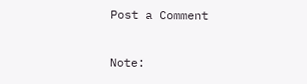Post a Comment

Note: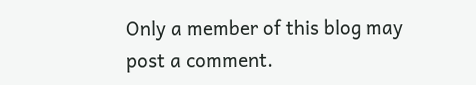Only a member of this blog may post a comment.